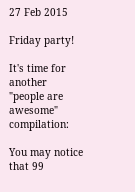27 Feb 2015

Friday party!

It's time for another "people are awesome" compilation:

You may notice that 99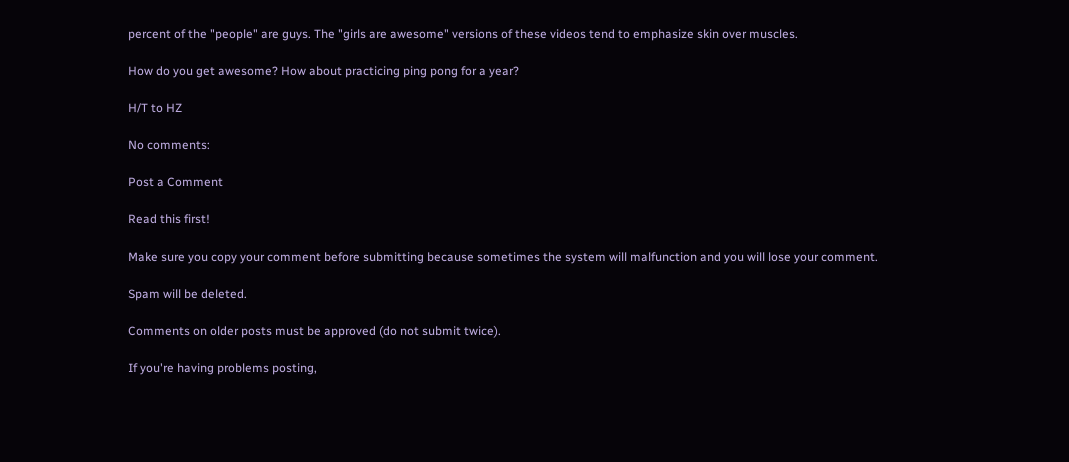percent of the "people" are guys. The "girls are awesome" versions of these videos tend to emphasize skin over muscles.

How do you get awesome? How about practicing ping pong for a year?

H/T to HZ

No comments:

Post a Comment

Read this first!

Make sure you copy your comment before submitting because sometimes the system will malfunction and you will lose your comment.

Spam will be deleted.

Comments on older posts must be approved (do not submit twice).

If you're having problems posting,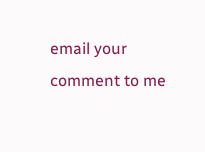email your comment to me